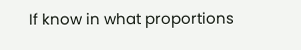If know in what proportions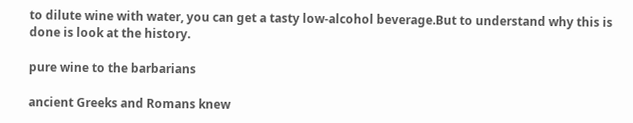to dilute wine with water, you can get a tasty low-alcohol beverage.But to understand why this is done is look at the history.

pure wine to the barbarians

ancient Greeks and Romans knew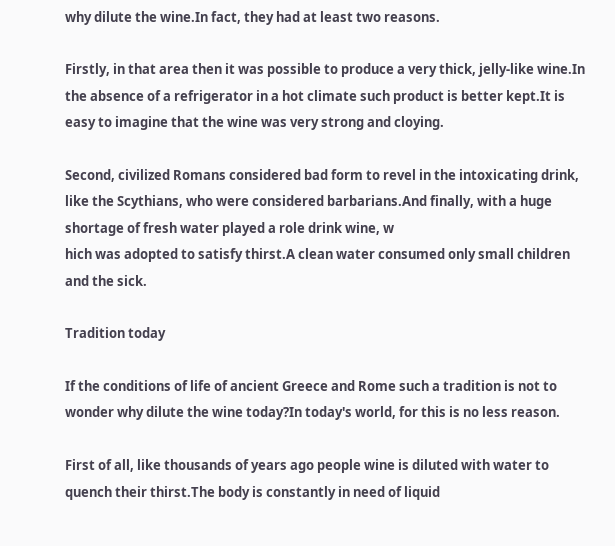why dilute the wine.In fact, they had at least two reasons.

Firstly, in that area then it was possible to produce a very thick, jelly-like wine.In the absence of a refrigerator in a hot climate such product is better kept.It is easy to imagine that the wine was very strong and cloying.

Second, civilized Romans considered bad form to revel in the intoxicating drink, like the Scythians, who were considered barbarians.And finally, with a huge shortage of fresh water played a role drink wine, w
hich was adopted to satisfy thirst.A clean water consumed only small children and the sick.

Tradition today

If the conditions of life of ancient Greece and Rome such a tradition is not to wonder why dilute the wine today?In today's world, for this is no less reason.

First of all, like thousands of years ago people wine is diluted with water to quench their thirst.The body is constantly in need of liquid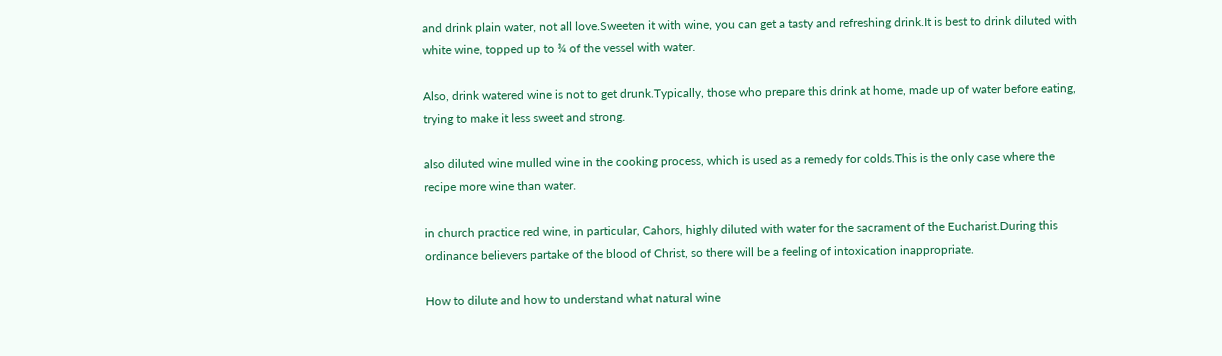and drink plain water, not all love.Sweeten it with wine, you can get a tasty and refreshing drink.It is best to drink diluted with white wine, topped up to ¾ of the vessel with water.

Also, drink watered wine is not to get drunk.Typically, those who prepare this drink at home, made up of water before eating, trying to make it less sweet and strong.

also diluted wine mulled wine in the cooking process, which is used as a remedy for colds.This is the only case where the recipe more wine than water.

in church practice red wine, in particular, Cahors, highly diluted with water for the sacrament of the Eucharist.During this ordinance believers partake of the blood of Christ, so there will be a feeling of intoxication inappropriate.

How to dilute and how to understand what natural wine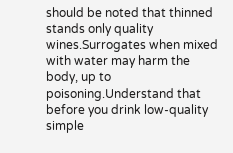should be noted that thinned stands only quality wines.Surrogates when mixed with water may harm the body, up to poisoning.Understand that before you drink low-quality simple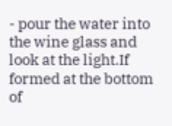- pour the water into the wine glass and look at the light.If
formed at the bottom of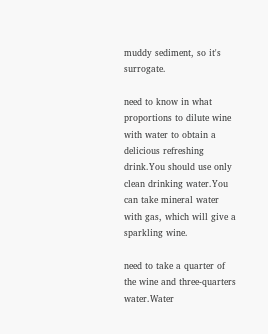muddy sediment, so it's surrogate.

need to know in what proportions to dilute wine with water to obtain a delicious refreshing drink.You should use only clean drinking water.You can take mineral water with gas, which will give a sparkling wine.

need to take a quarter of the wine and three-quarters water.Water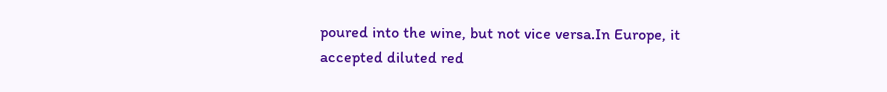poured into the wine, but not vice versa.In Europe, it accepted diluted red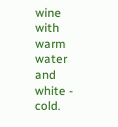wine with warm water and white - cold.